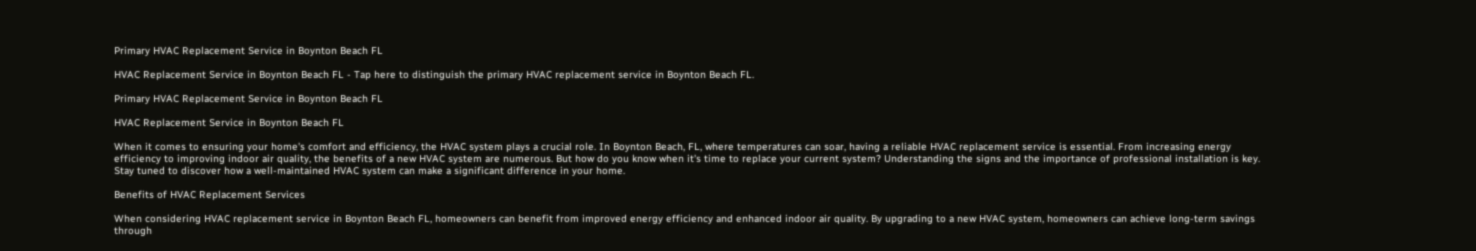Primary HVAC Replacement Service in Boynton Beach FL

HVAC Replacement Service in Boynton Beach FL - Tap here to distinguish the primary HVAC replacement service in Boynton Beach FL.

Primary HVAC Replacement Service in Boynton Beach FL

HVAC Replacement Service in Boynton Beach FL

When it comes to ensuring your home's comfort and efficiency, the HVAC system plays a crucial role. In Boynton Beach, FL, where temperatures can soar, having a reliable HVAC replacement service is essential. From increasing energy efficiency to improving indoor air quality, the benefits of a new HVAC system are numerous. But how do you know when it's time to replace your current system? Understanding the signs and the importance of professional installation is key. Stay tuned to discover how a well-maintained HVAC system can make a significant difference in your home.

Benefits of HVAC Replacement Services

When considering HVAC replacement service in Boynton Beach FL, homeowners can benefit from improved energy efficiency and enhanced indoor air quality. By upgrading to a new HVAC system, homeowners can achieve long-term savings through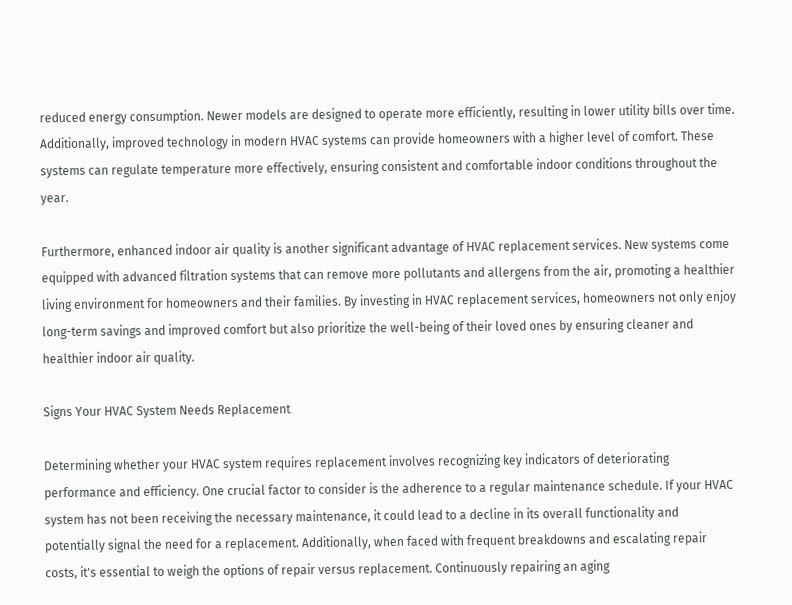reduced energy consumption. Newer models are designed to operate more efficiently, resulting in lower utility bills over time. Additionally, improved technology in modern HVAC systems can provide homeowners with a higher level of comfort. These systems can regulate temperature more effectively, ensuring consistent and comfortable indoor conditions throughout the year.

Furthermore, enhanced indoor air quality is another significant advantage of HVAC replacement services. New systems come equipped with advanced filtration systems that can remove more pollutants and allergens from the air, promoting a healthier living environment for homeowners and their families. By investing in HVAC replacement services, homeowners not only enjoy long-term savings and improved comfort but also prioritize the well-being of their loved ones by ensuring cleaner and healthier indoor air quality.

Signs Your HVAC System Needs Replacement

Determining whether your HVAC system requires replacement involves recognizing key indicators of deteriorating performance and efficiency. One crucial factor to consider is the adherence to a regular maintenance schedule. If your HVAC system has not been receiving the necessary maintenance, it could lead to a decline in its overall functionality and potentially signal the need for a replacement. Additionally, when faced with frequent breakdowns and escalating repair costs, it's essential to weigh the options of repair versus replacement. Continuously repairing an aging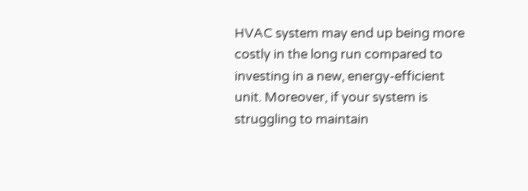HVAC system may end up being more costly in the long run compared to investing in a new, energy-efficient unit. Moreover, if your system is struggling to maintain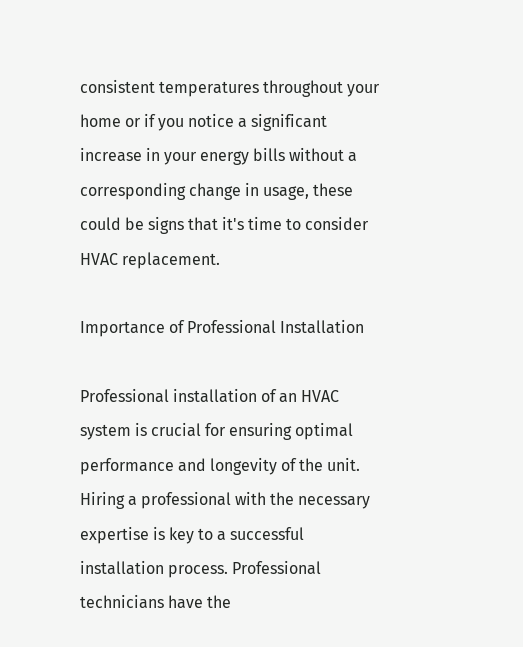consistent temperatures throughout your home or if you notice a significant increase in your energy bills without a corresponding change in usage, these could be signs that it's time to consider HVAC replacement.

Importance of Professional Installation

Professional installation of an HVAC system is crucial for ensuring optimal performance and longevity of the unit. Hiring a professional with the necessary expertise is key to a successful installation process. Professional technicians have the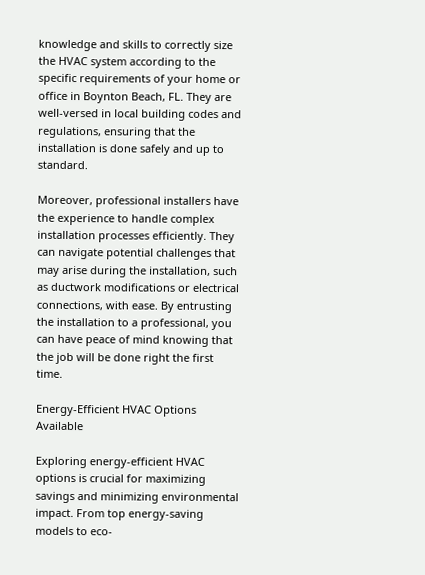knowledge and skills to correctly size the HVAC system according to the specific requirements of your home or office in Boynton Beach, FL. They are well-versed in local building codes and regulations, ensuring that the installation is done safely and up to standard.

Moreover, professional installers have the experience to handle complex installation processes efficiently. They can navigate potential challenges that may arise during the installation, such as ductwork modifications or electrical connections, with ease. By entrusting the installation to a professional, you can have peace of mind knowing that the job will be done right the first time.

Energy-Efficient HVAC Options Available

Exploring energy-efficient HVAC options is crucial for maximizing savings and minimizing environmental impact. From top energy-saving models to eco-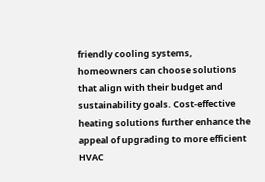friendly cooling systems, homeowners can choose solutions that align with their budget and sustainability goals. Cost-effective heating solutions further enhance the appeal of upgrading to more efficient HVAC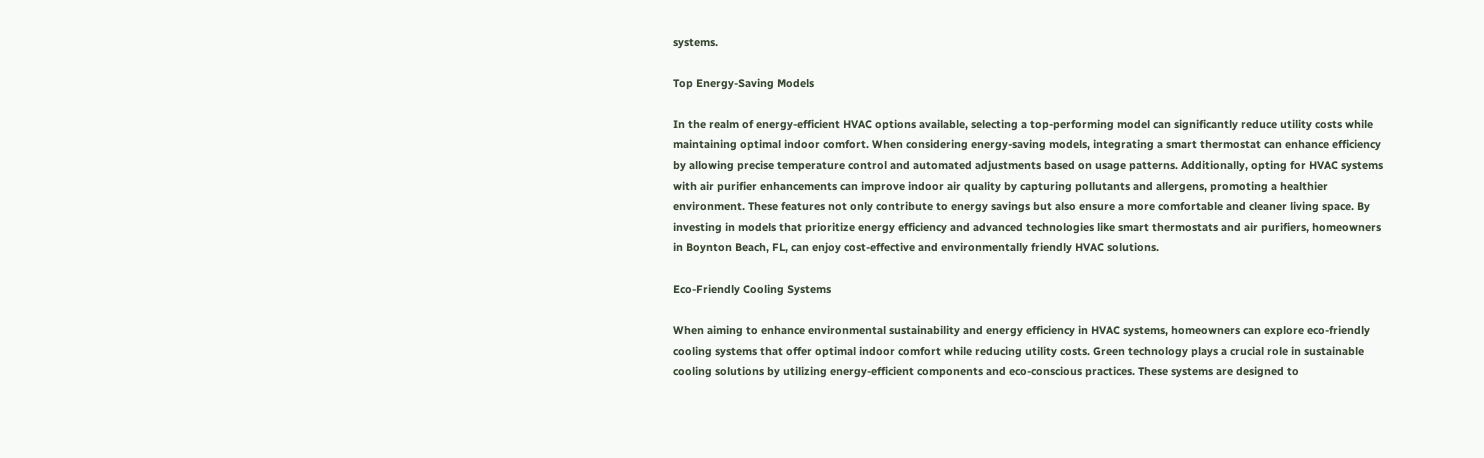systems.

Top Energy-Saving Models

In the realm of energy-efficient HVAC options available, selecting a top-performing model can significantly reduce utility costs while maintaining optimal indoor comfort. When considering energy-saving models, integrating a smart thermostat can enhance efficiency by allowing precise temperature control and automated adjustments based on usage patterns. Additionally, opting for HVAC systems with air purifier enhancements can improve indoor air quality by capturing pollutants and allergens, promoting a healthier environment. These features not only contribute to energy savings but also ensure a more comfortable and cleaner living space. By investing in models that prioritize energy efficiency and advanced technologies like smart thermostats and air purifiers, homeowners in Boynton Beach, FL, can enjoy cost-effective and environmentally friendly HVAC solutions.

Eco-Friendly Cooling Systems

When aiming to enhance environmental sustainability and energy efficiency in HVAC systems, homeowners can explore eco-friendly cooling systems that offer optimal indoor comfort while reducing utility costs. Green technology plays a crucial role in sustainable cooling solutions by utilizing energy-efficient components and eco-conscious practices. These systems are designed to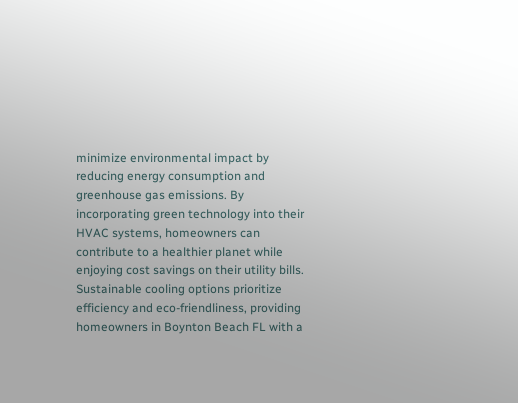minimize environmental impact by reducing energy consumption and greenhouse gas emissions. By incorporating green technology into their HVAC systems, homeowners can contribute to a healthier planet while enjoying cost savings on their utility bills. Sustainable cooling options prioritize efficiency and eco-friendliness, providing homeowners in Boynton Beach FL with a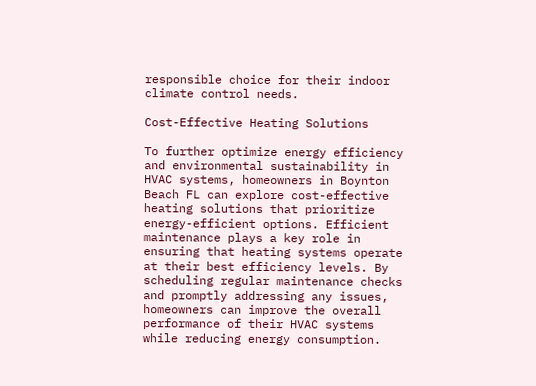responsible choice for their indoor climate control needs.

Cost-Effective Heating Solutions

To further optimize energy efficiency and environmental sustainability in HVAC systems, homeowners in Boynton Beach FL can explore cost-effective heating solutions that prioritize energy-efficient options. Efficient maintenance plays a key role in ensuring that heating systems operate at their best efficiency levels. By scheduling regular maintenance checks and promptly addressing any issues, homeowners can improve the overall performance of their HVAC systems while reducing energy consumption.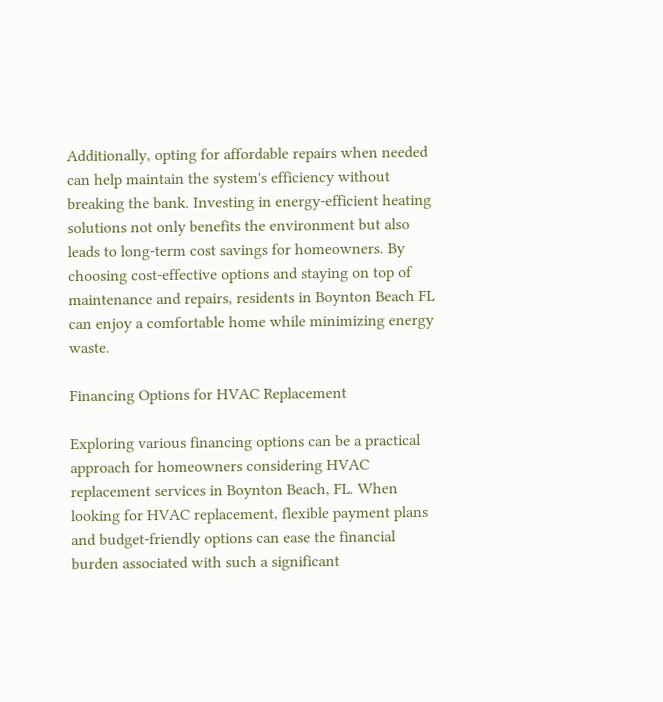Additionally, opting for affordable repairs when needed can help maintain the system's efficiency without breaking the bank. Investing in energy-efficient heating solutions not only benefits the environment but also leads to long-term cost savings for homeowners. By choosing cost-effective options and staying on top of maintenance and repairs, residents in Boynton Beach FL can enjoy a comfortable home while minimizing energy waste.

Financing Options for HVAC Replacement

Exploring various financing options can be a practical approach for homeowners considering HVAC replacement services in Boynton Beach, FL. When looking for HVAC replacement, flexible payment plans and budget-friendly options can ease the financial burden associated with such a significant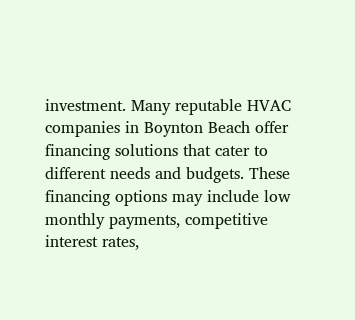investment. Many reputable HVAC companies in Boynton Beach offer financing solutions that cater to different needs and budgets. These financing options may include low monthly payments, competitive interest rates,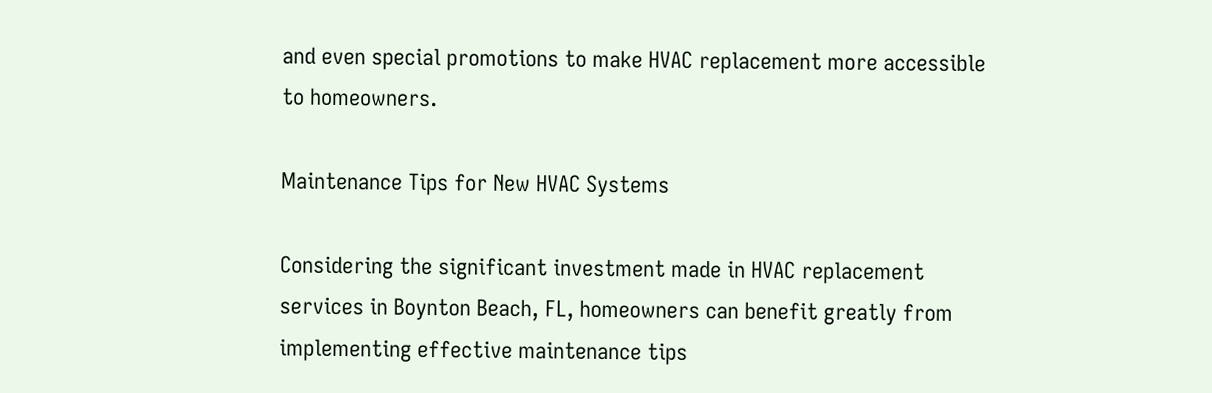and even special promotions to make HVAC replacement more accessible to homeowners.

Maintenance Tips for New HVAC Systems

Considering the significant investment made in HVAC replacement services in Boynton Beach, FL, homeowners can benefit greatly from implementing effective maintenance tips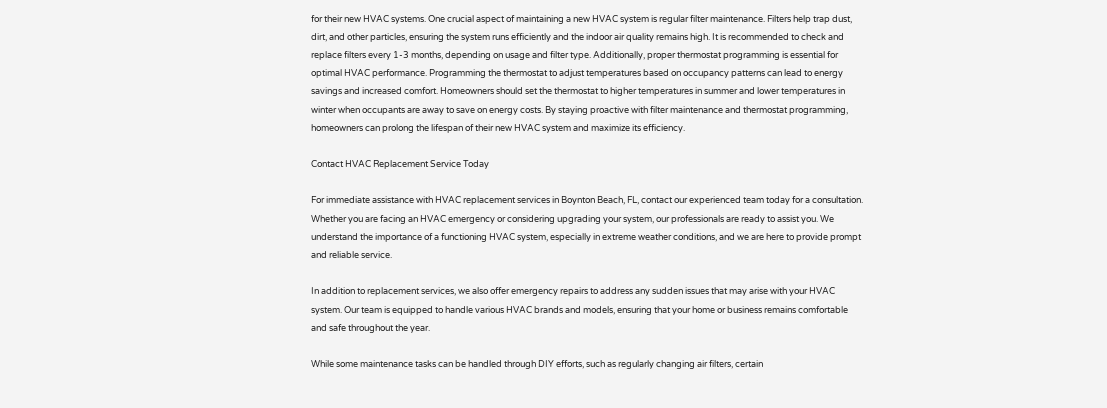for their new HVAC systems. One crucial aspect of maintaining a new HVAC system is regular filter maintenance. Filters help trap dust, dirt, and other particles, ensuring the system runs efficiently and the indoor air quality remains high. It is recommended to check and replace filters every 1-3 months, depending on usage and filter type. Additionally, proper thermostat programming is essential for optimal HVAC performance. Programming the thermostat to adjust temperatures based on occupancy patterns can lead to energy savings and increased comfort. Homeowners should set the thermostat to higher temperatures in summer and lower temperatures in winter when occupants are away to save on energy costs. By staying proactive with filter maintenance and thermostat programming, homeowners can prolong the lifespan of their new HVAC system and maximize its efficiency.

Contact HVAC Replacement Service Today

For immediate assistance with HVAC replacement services in Boynton Beach, FL, contact our experienced team today for a consultation. Whether you are facing an HVAC emergency or considering upgrading your system, our professionals are ready to assist you. We understand the importance of a functioning HVAC system, especially in extreme weather conditions, and we are here to provide prompt and reliable service.

In addition to replacement services, we also offer emergency repairs to address any sudden issues that may arise with your HVAC system. Our team is equipped to handle various HVAC brands and models, ensuring that your home or business remains comfortable and safe throughout the year.

While some maintenance tasks can be handled through DIY efforts, such as regularly changing air filters, certain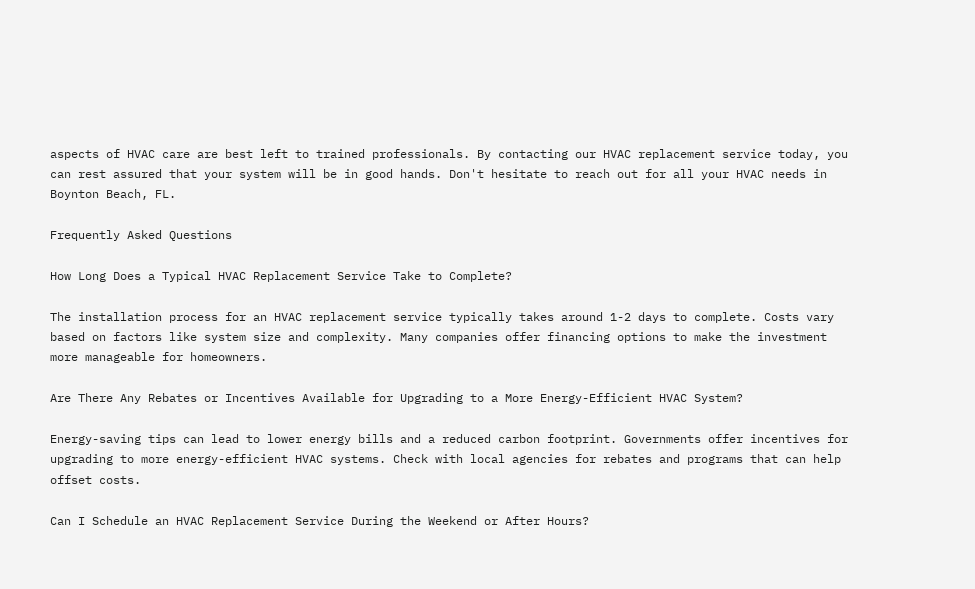aspects of HVAC care are best left to trained professionals. By contacting our HVAC replacement service today, you can rest assured that your system will be in good hands. Don't hesitate to reach out for all your HVAC needs in Boynton Beach, FL.

Frequently Asked Questions

How Long Does a Typical HVAC Replacement Service Take to Complete?

The installation process for an HVAC replacement service typically takes around 1-2 days to complete. Costs vary based on factors like system size and complexity. Many companies offer financing options to make the investment more manageable for homeowners.

Are There Any Rebates or Incentives Available for Upgrading to a More Energy-Efficient HVAC System?

Energy-saving tips can lead to lower energy bills and a reduced carbon footprint. Governments offer incentives for upgrading to more energy-efficient HVAC systems. Check with local agencies for rebates and programs that can help offset costs.

Can I Schedule an HVAC Replacement Service During the Weekend or After Hours?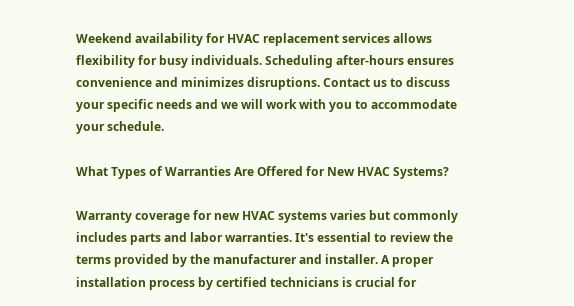Weekend availability for HVAC replacement services allows flexibility for busy individuals. Scheduling after-hours ensures convenience and minimizes disruptions. Contact us to discuss your specific needs and we will work with you to accommodate your schedule.

What Types of Warranties Are Offered for New HVAC Systems?

Warranty coverage for new HVAC systems varies but commonly includes parts and labor warranties. It's essential to review the terms provided by the manufacturer and installer. A proper installation process by certified technicians is crucial for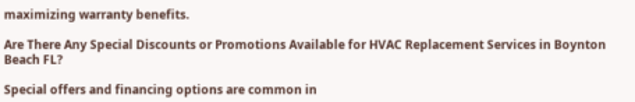maximizing warranty benefits.

Are There Any Special Discounts or Promotions Available for HVAC Replacement Services in Boynton Beach FL?

Special offers and financing options are common in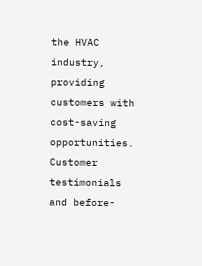the HVAC industry, providing customers with cost-saving opportunities. Customer testimonials and before-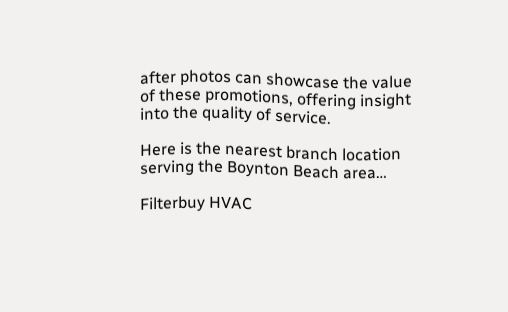after photos can showcase the value of these promotions, offering insight into the quality of service.

Here is the nearest branch location serving the Boynton Beach area…

Filterbuy HVAC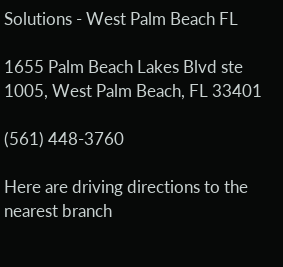Solutions - West Palm Beach FL

1655 Palm Beach Lakes Blvd ste 1005, West Palm Beach, FL 33401

(561) 448-3760

Here are driving directions to the nearest branch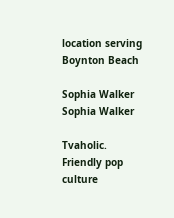location serving Boynton Beach

Sophia Walker
Sophia Walker

Tvaholic. Friendly pop culture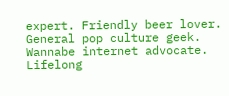expert. Friendly beer lover. General pop culture geek. Wannabe internet advocate. Lifelong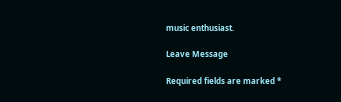music enthusiast.

Leave Message

Required fields are marked *